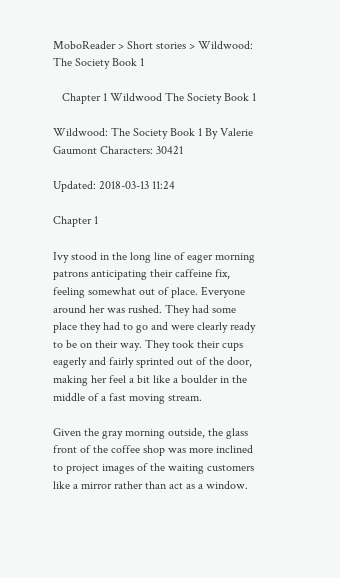MoboReader > Short stories > Wildwood: The Society Book 1

   Chapter 1 Wildwood The Society Book 1

Wildwood: The Society Book 1 By Valerie Gaumont Characters: 30421

Updated: 2018-03-13 11:24

Chapter 1

Ivy stood in the long line of eager morning patrons anticipating their caffeine fix, feeling somewhat out of place. Everyone around her was rushed. They had some place they had to go and were clearly ready to be on their way. They took their cups eagerly and fairly sprinted out of the door, making her feel a bit like a boulder in the middle of a fast moving stream.

Given the gray morning outside, the glass front of the coffee shop was more inclined to project images of the waiting customers like a mirror rather than act as a window.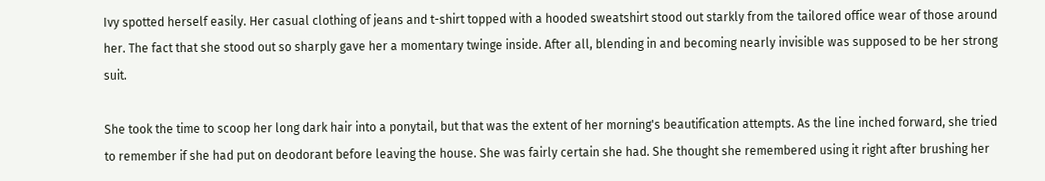Ivy spotted herself easily. Her casual clothing of jeans and t-shirt topped with a hooded sweatshirt stood out starkly from the tailored office wear of those around her. The fact that she stood out so sharply gave her a momentary twinge inside. After all, blending in and becoming nearly invisible was supposed to be her strong suit.

She took the time to scoop her long dark hair into a ponytail, but that was the extent of her morning's beautification attempts. As the line inched forward, she tried to remember if she had put on deodorant before leaving the house. She was fairly certain she had. She thought she remembered using it right after brushing her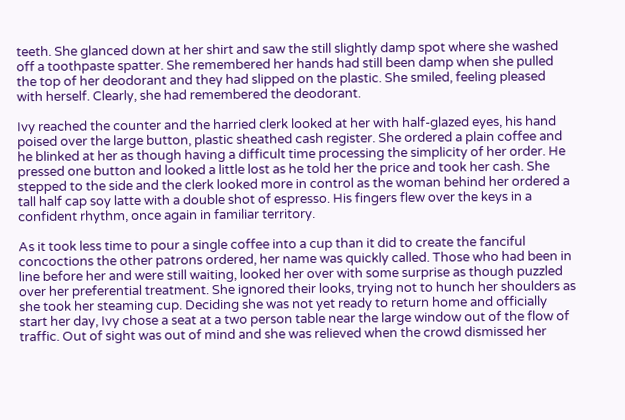teeth. She glanced down at her shirt and saw the still slightly damp spot where she washed off a toothpaste spatter. She remembered her hands had still been damp when she pulled the top of her deodorant and they had slipped on the plastic. She smiled, feeling pleased with herself. Clearly, she had remembered the deodorant.

Ivy reached the counter and the harried clerk looked at her with half-glazed eyes, his hand poised over the large button, plastic sheathed cash register. She ordered a plain coffee and he blinked at her as though having a difficult time processing the simplicity of her order. He pressed one button and looked a little lost as he told her the price and took her cash. She stepped to the side and the clerk looked more in control as the woman behind her ordered a tall half cap soy latte with a double shot of espresso. His fingers flew over the keys in a confident rhythm, once again in familiar territory.

As it took less time to pour a single coffee into a cup than it did to create the fanciful concoctions the other patrons ordered, her name was quickly called. Those who had been in line before her and were still waiting, looked her over with some surprise as though puzzled over her preferential treatment. She ignored their looks, trying not to hunch her shoulders as she took her steaming cup. Deciding she was not yet ready to return home and officially start her day, Ivy chose a seat at a two person table near the large window out of the flow of traffic. Out of sight was out of mind and she was relieved when the crowd dismissed her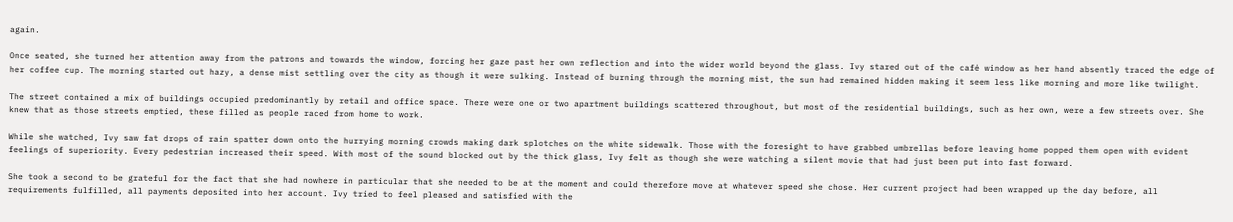again.

Once seated, she turned her attention away from the patrons and towards the window, forcing her gaze past her own reflection and into the wider world beyond the glass. Ivy stared out of the café window as her hand absently traced the edge of her coffee cup. The morning started out hazy, a dense mist settling over the city as though it were sulking. Instead of burning through the morning mist, the sun had remained hidden making it seem less like morning and more like twilight.

The street contained a mix of buildings occupied predominantly by retail and office space. There were one or two apartment buildings scattered throughout, but most of the residential buildings, such as her own, were a few streets over. She knew that as those streets emptied, these filled as people raced from home to work.

While she watched, Ivy saw fat drops of rain spatter down onto the hurrying morning crowds making dark splotches on the white sidewalk. Those with the foresight to have grabbed umbrellas before leaving home popped them open with evident feelings of superiority. Every pedestrian increased their speed. With most of the sound blocked out by the thick glass, Ivy felt as though she were watching a silent movie that had just been put into fast forward.

She took a second to be grateful for the fact that she had nowhere in particular that she needed to be at the moment and could therefore move at whatever speed she chose. Her current project had been wrapped up the day before, all requirements fulfilled, all payments deposited into her account. Ivy tried to feel pleased and satisfied with the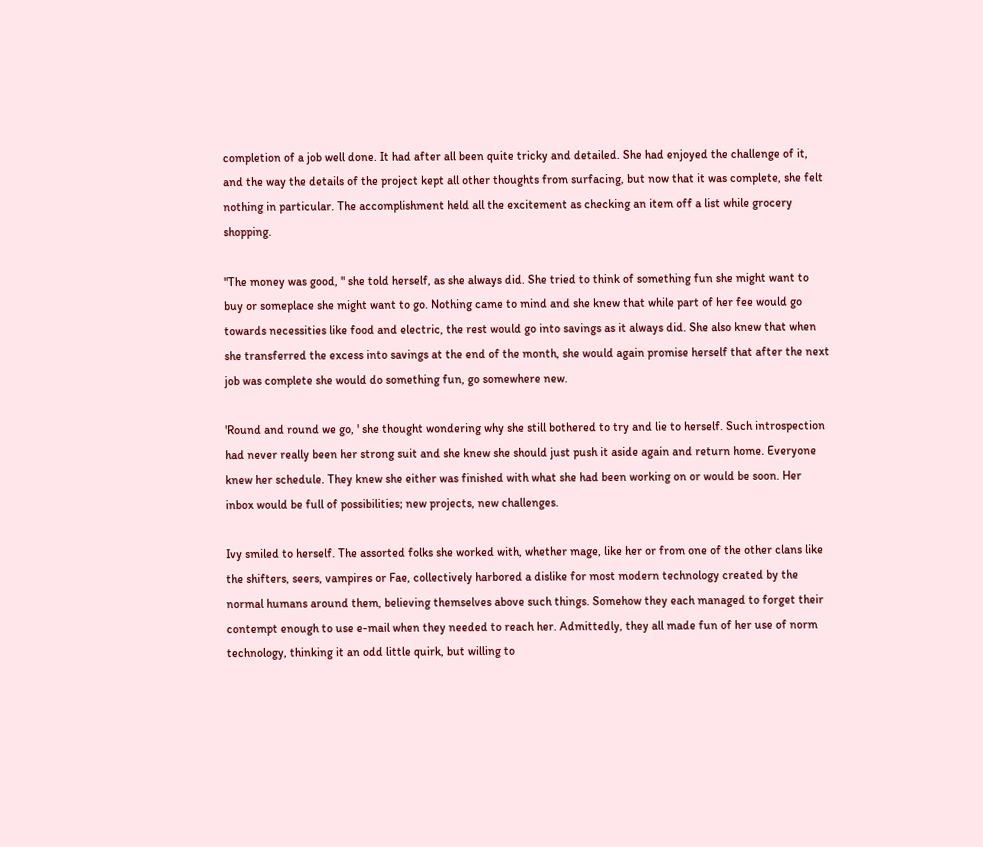completion of a job well done. It had after all been quite tricky and detailed. She had enjoyed the challenge of it, and the way the details of the project kept all other thoughts from surfacing, but now that it was complete, she felt nothing in particular. The accomplishment held all the excitement as checking an item off a list while grocery shopping.

"The money was good, " she told herself, as she always did. She tried to think of something fun she might want to buy or someplace she might want to go. Nothing came to mind and she knew that while part of her fee would go towards necessities like food and electric, the rest would go into savings as it always did. She also knew that when she transferred the excess into savings at the end of the month, she would again promise herself that after the next job was complete she would do something fun, go somewhere new.

'Round and round we go, ' she thought wondering why she still bothered to try and lie to herself. Such introspection had never really been her strong suit and she knew she should just push it aside again and return home. Everyone knew her schedule. They knew she either was finished with what she had been working on or would be soon. Her inbox would be full of possibilities; new projects, new challenges.

Ivy smiled to herself. The assorted folks she worked with, whether mage, like her or from one of the other clans like the shifters, seers, vampires or Fae, collectively harbored a dislike for most modern technology created by the normal humans around them, believing themselves above such things. Somehow they each managed to forget their contempt enough to use e-mail when they needed to reach her. Admittedly, they all made fun of her use of norm technology, thinking it an odd little quirk, but willing to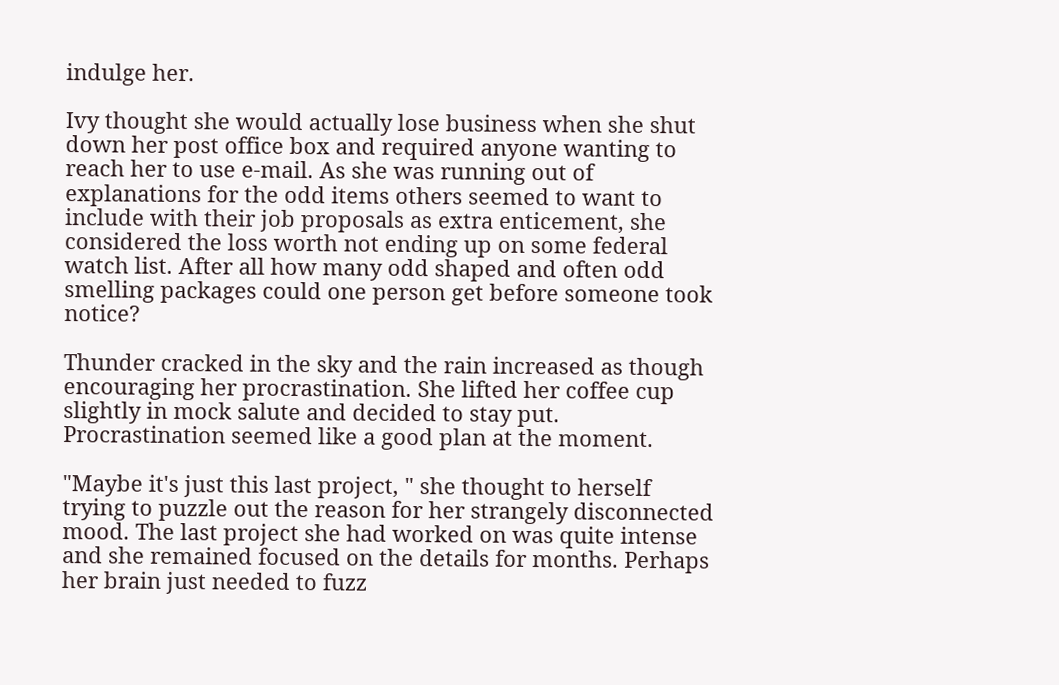indulge her.

Ivy thought she would actually lose business when she shut down her post office box and required anyone wanting to reach her to use e-mail. As she was running out of explanations for the odd items others seemed to want to include with their job proposals as extra enticement, she considered the loss worth not ending up on some federal watch list. After all how many odd shaped and often odd smelling packages could one person get before someone took notice?

Thunder cracked in the sky and the rain increased as though encouraging her procrastination. She lifted her coffee cup slightly in mock salute and decided to stay put. Procrastination seemed like a good plan at the moment.

"Maybe it's just this last project, " she thought to herself trying to puzzle out the reason for her strangely disconnected mood. The last project she had worked on was quite intense and she remained focused on the details for months. Perhaps her brain just needed to fuzz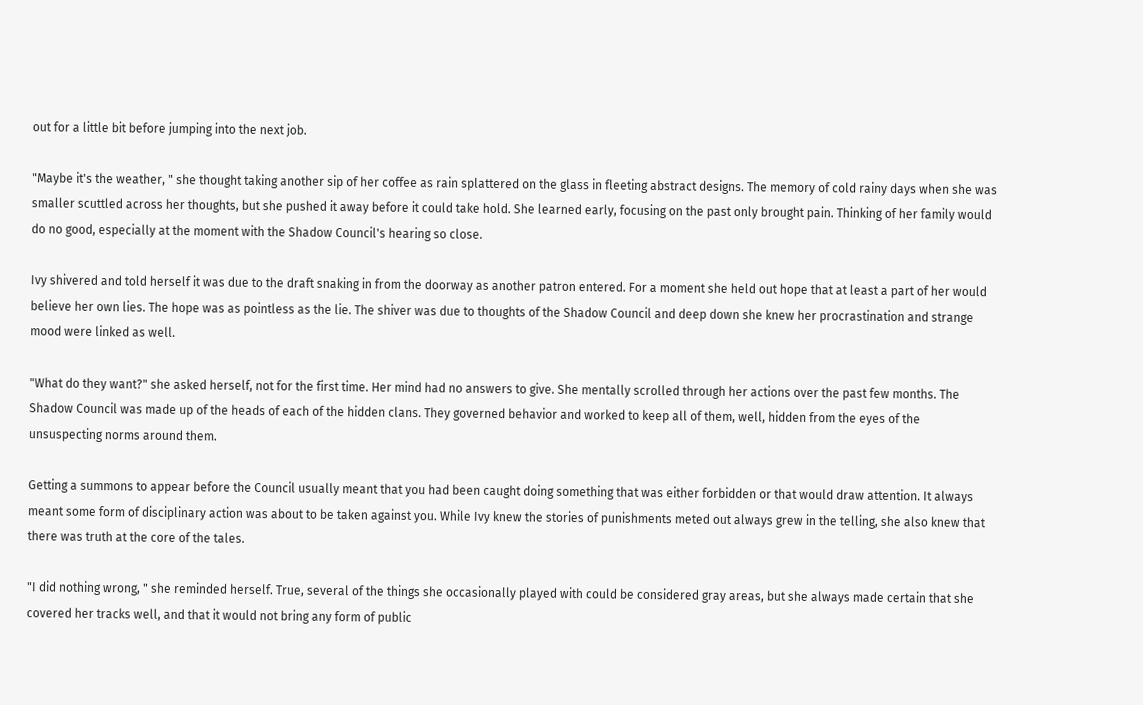out for a little bit before jumping into the next job.

"Maybe it's the weather, " she thought taking another sip of her coffee as rain splattered on the glass in fleeting abstract designs. The memory of cold rainy days when she was smaller scuttled across her thoughts, but she pushed it away before it could take hold. She learned early, focusing on the past only brought pain. Thinking of her family would do no good, especially at the moment with the Shadow Council's hearing so close.

Ivy shivered and told herself it was due to the draft snaking in from the doorway as another patron entered. For a moment she held out hope that at least a part of her would believe her own lies. The hope was as pointless as the lie. The shiver was due to thoughts of the Shadow Council and deep down she knew her procrastination and strange mood were linked as well.

"What do they want?" she asked herself, not for the first time. Her mind had no answers to give. She mentally scrolled through her actions over the past few months. The Shadow Council was made up of the heads of each of the hidden clans. They governed behavior and worked to keep all of them, well, hidden from the eyes of the unsuspecting norms around them.

Getting a summons to appear before the Council usually meant that you had been caught doing something that was either forbidden or that would draw attention. It always meant some form of disciplinary action was about to be taken against you. While Ivy knew the stories of punishments meted out always grew in the telling, she also knew that there was truth at the core of the tales.

"I did nothing wrong, " she reminded herself. True, several of the things she occasionally played with could be considered gray areas, but she always made certain that she covered her tracks well, and that it would not bring any form of public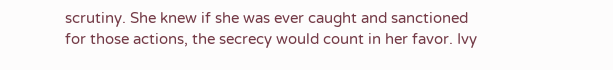scrutiny. She knew if she was ever caught and sanctioned for those actions, the secrecy would count in her favor. Ivy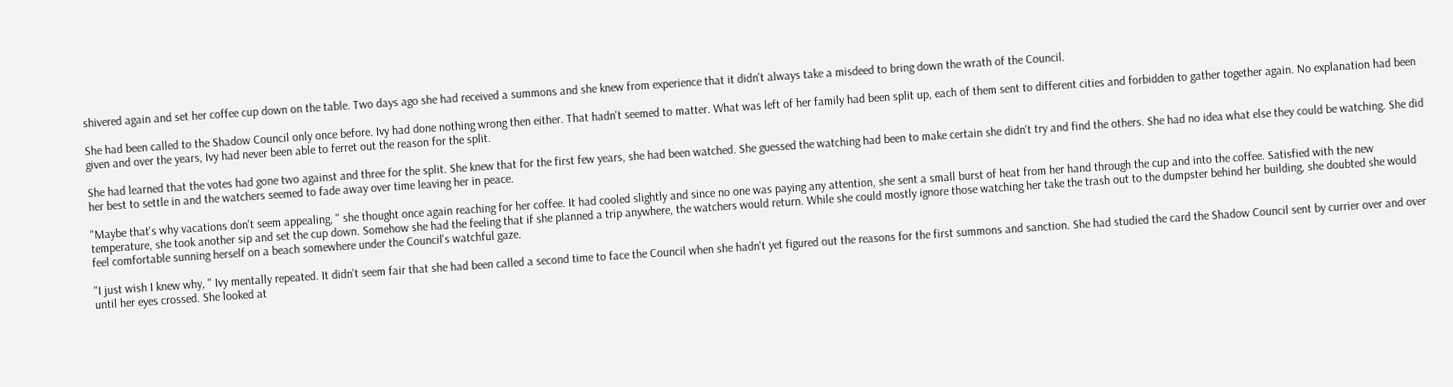shivered again and set her coffee cup down on the table. Two days ago she had received a summons and she knew from experience that it didn't always take a misdeed to bring down the wrath of the Council.

She had been called to the Shadow Council only once before. Ivy had done nothing wrong then either. That hadn't seemed to matter. What was left of her family had been split up, each of them sent to different cities and forbidden to gather together again. No explanation had been given and over the years, Ivy had never been able to ferret out the reason for the split.

She had learned that the votes had gone two against and three for the split. She knew that for the first few years, she had been watched. She guessed the watching had been to make certain she didn't try and find the others. She had no idea what else they could be watching. She did her best to settle in and the watchers seemed to fade away over time leaving her in peace.

"Maybe that's why vacations don't seem appealing, " she thought once again reaching for her coffee. It had cooled slightly and since no one was paying any attention, she sent a small burst of heat from her hand through the cup and into the coffee. Satisfied with the new temperature, she took another sip and set the cup down. Somehow she had the feeling that if she planned a trip anywhere, the watchers would return. While she could mostly ignore those watching her take the trash out to the dumpster behind her building, she doubted she would feel comfortable sunning herself on a beach somewhere under the Council's watchful gaze.

"I just wish I knew why, " Ivy mentally repeated. It didn't seem fair that she had been called a second time to face the Council when she hadn't yet figured out the reasons for the first summons and sanction. She had studied the card the Shadow Council sent by currier over and over until her eyes crossed. She looked at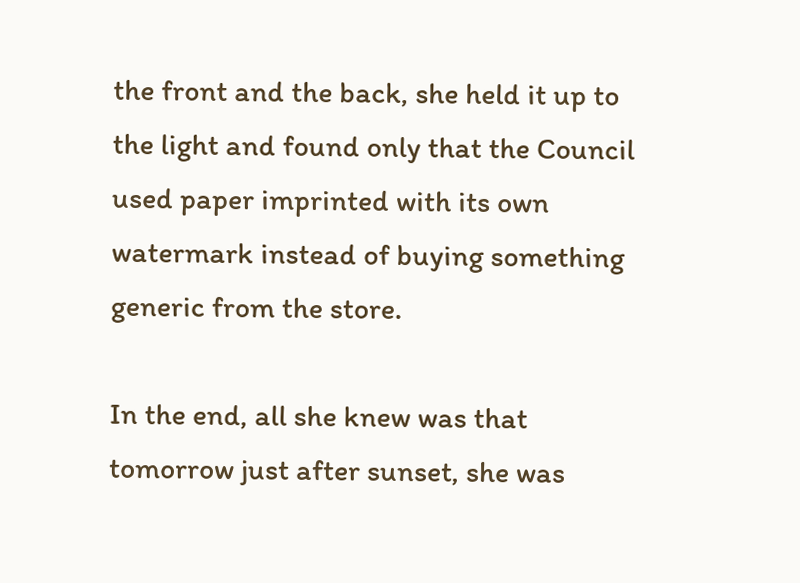the front and the back, she held it up to the light and found only that the Council used paper imprinted with its own watermark instead of buying something generic from the store.

In the end, all she knew was that tomorrow just after sunset, she was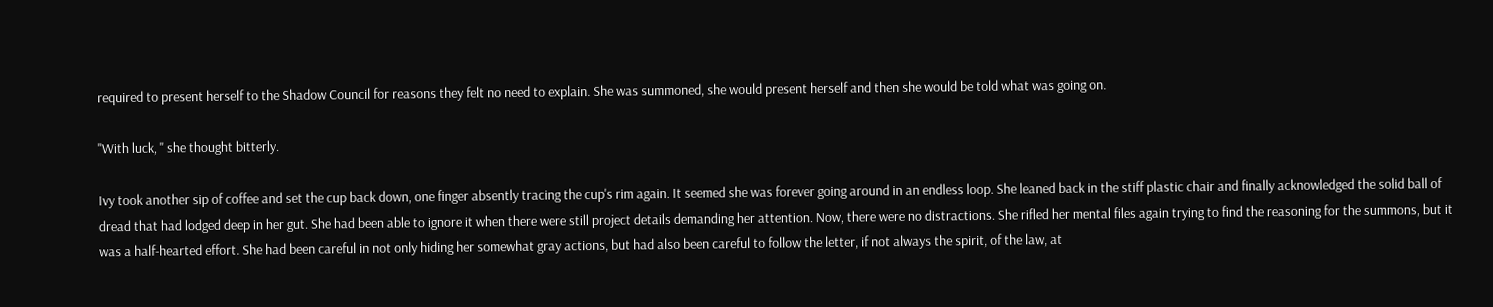required to present herself to the Shadow Council for reasons they felt no need to explain. She was summoned, she would present herself and then she would be told what was going on.

"With luck, " she thought bitterly.

Ivy took another sip of coffee and set the cup back down, one finger absently tracing the cup's rim again. It seemed she was forever going around in an endless loop. She leaned back in the stiff plastic chair and finally acknowledged the solid ball of dread that had lodged deep in her gut. She had been able to ignore it when there were still project details demanding her attention. Now, there were no distractions. She rifled her mental files again trying to find the reasoning for the summons, but it was a half-hearted effort. She had been careful in not only hiding her somewhat gray actions, but had also been careful to follow the letter, if not always the spirit, of the law, at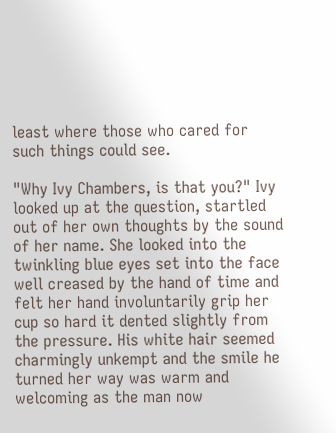least where those who cared for such things could see.

"Why Ivy Chambers, is that you?" Ivy looked up at the question, startled out of her own thoughts by the sound of her name. She looked into the twinkling blue eyes set into the face well creased by the hand of time and felt her hand involuntarily grip her cup so hard it dented slightly from the pressure. His white hair seemed charmingly unkempt and the smile he turned her way was warm and welcoming as the man now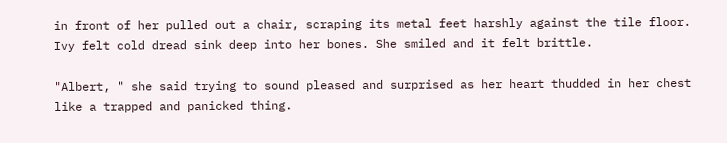in front of her pulled out a chair, scraping its metal feet harshly against the tile floor. Ivy felt cold dread sink deep into her bones. She smiled and it felt brittle.

"Albert, " she said trying to sound pleased and surprised as her heart thudded in her chest like a trapped and panicked thing.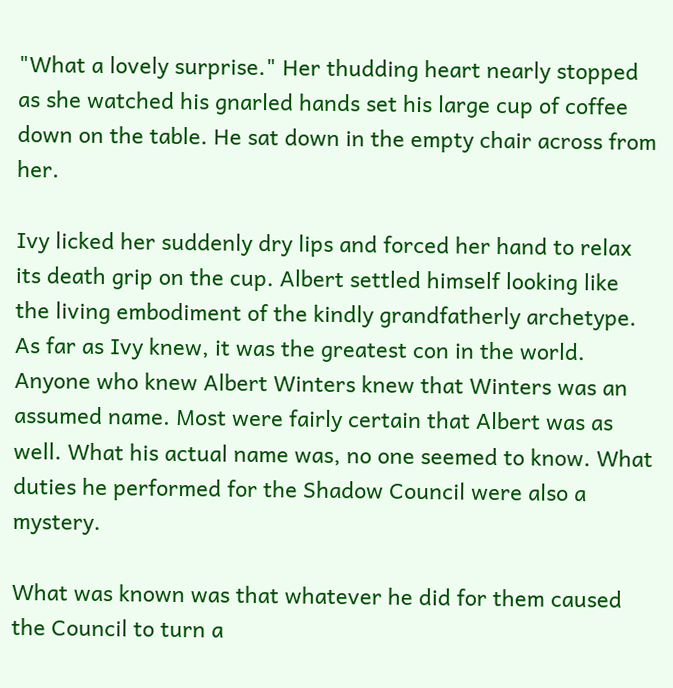"What a lovely surprise." Her thudding heart nearly stopped as she watched his gnarled hands set his large cup of coffee down on the table. He sat down in the empty chair across from her.

Ivy licked her suddenly dry lips and forced her hand to relax its death grip on the cup. Albert settled himself looking like the living embodiment of the kindly grandfatherly archetype. As far as Ivy knew, it was the greatest con in the world. Anyone who knew Albert Winters knew that Winters was an assumed name. Most were fairly certain that Albert was as well. What his actual name was, no one seemed to know. What duties he performed for the Shadow Council were also a mystery.

What was known was that whatever he did for them caused the Council to turn a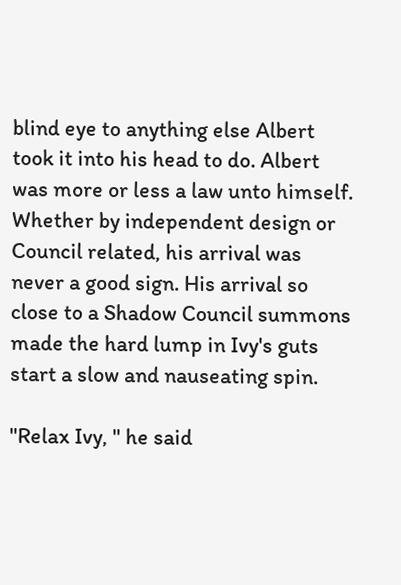blind eye to anything else Albert took it into his head to do. Albert was more or less a law unto himself. Whether by independent design or Council related, his arrival was never a good sign. His arrival so close to a Shadow Council summons made the hard lump in Ivy's guts start a slow and nauseating spin.

"Relax Ivy, " he said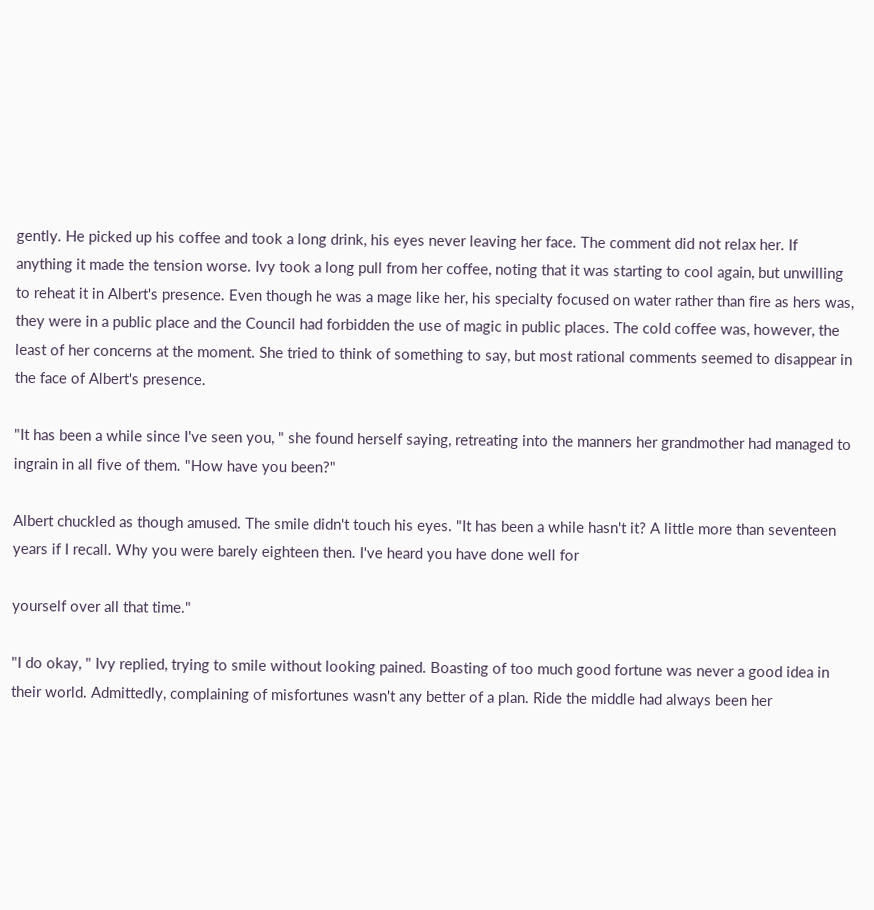gently. He picked up his coffee and took a long drink, his eyes never leaving her face. The comment did not relax her. If anything it made the tension worse. Ivy took a long pull from her coffee, noting that it was starting to cool again, but unwilling to reheat it in Albert's presence. Even though he was a mage like her, his specialty focused on water rather than fire as hers was, they were in a public place and the Council had forbidden the use of magic in public places. The cold coffee was, however, the least of her concerns at the moment. She tried to think of something to say, but most rational comments seemed to disappear in the face of Albert's presence.

"It has been a while since I've seen you, " she found herself saying, retreating into the manners her grandmother had managed to ingrain in all five of them. "How have you been?"

Albert chuckled as though amused. The smile didn't touch his eyes. "It has been a while hasn't it? A little more than seventeen years if I recall. Why you were barely eighteen then. I've heard you have done well for

yourself over all that time."

"I do okay, " Ivy replied, trying to smile without looking pained. Boasting of too much good fortune was never a good idea in their world. Admittedly, complaining of misfortunes wasn't any better of a plan. Ride the middle had always been her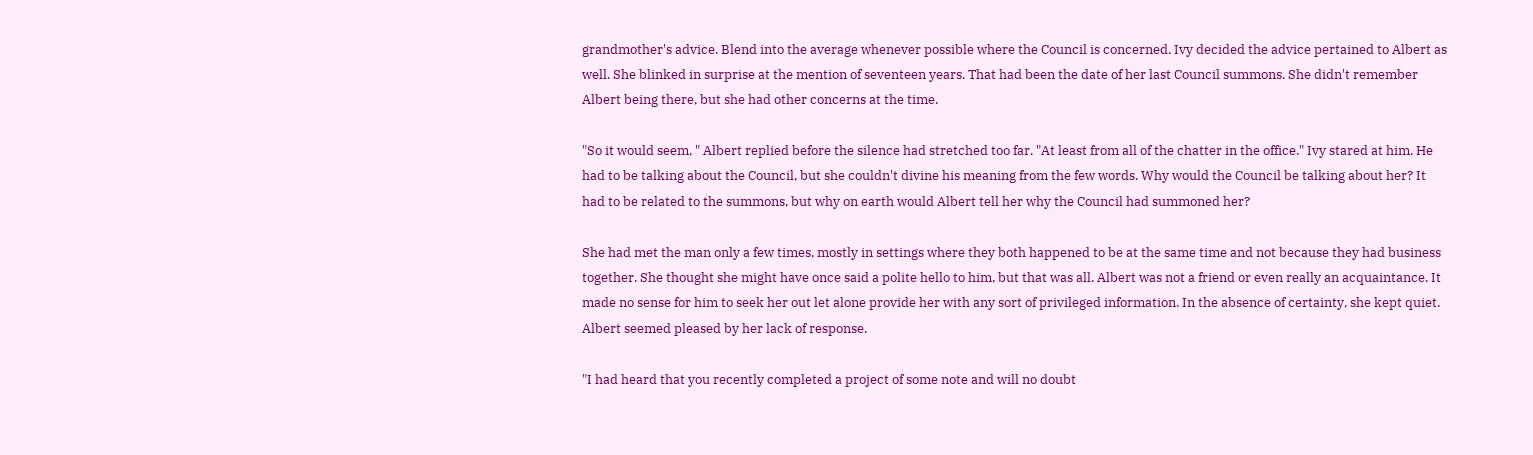grandmother's advice. Blend into the average whenever possible where the Council is concerned. Ivy decided the advice pertained to Albert as well. She blinked in surprise at the mention of seventeen years. That had been the date of her last Council summons. She didn't remember Albert being there, but she had other concerns at the time.

"So it would seem, " Albert replied before the silence had stretched too far. "At least from all of the chatter in the office." Ivy stared at him. He had to be talking about the Council, but she couldn't divine his meaning from the few words. Why would the Council be talking about her? It had to be related to the summons, but why on earth would Albert tell her why the Council had summoned her?

She had met the man only a few times, mostly in settings where they both happened to be at the same time and not because they had business together. She thought she might have once said a polite hello to him, but that was all. Albert was not a friend or even really an acquaintance. It made no sense for him to seek her out let alone provide her with any sort of privileged information. In the absence of certainty, she kept quiet. Albert seemed pleased by her lack of response.

"I had heard that you recently completed a project of some note and will no doubt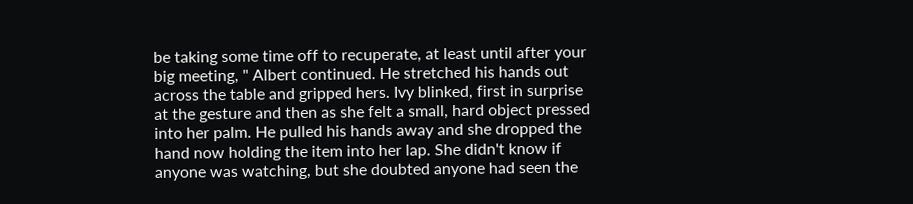be taking some time off to recuperate, at least until after your big meeting, " Albert continued. He stretched his hands out across the table and gripped hers. Ivy blinked, first in surprise at the gesture and then as she felt a small, hard object pressed into her palm. He pulled his hands away and she dropped the hand now holding the item into her lap. She didn't know if anyone was watching, but she doubted anyone had seen the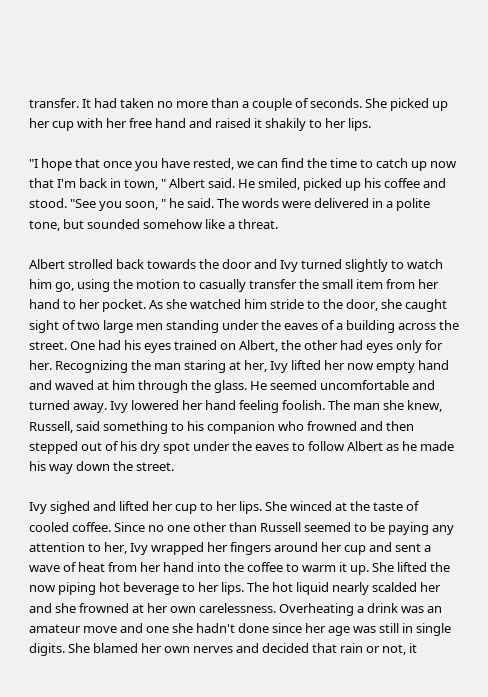transfer. It had taken no more than a couple of seconds. She picked up her cup with her free hand and raised it shakily to her lips.

"I hope that once you have rested, we can find the time to catch up now that I'm back in town, " Albert said. He smiled, picked up his coffee and stood. "See you soon, " he said. The words were delivered in a polite tone, but sounded somehow like a threat.

Albert strolled back towards the door and Ivy turned slightly to watch him go, using the motion to casually transfer the small item from her hand to her pocket. As she watched him stride to the door, she caught sight of two large men standing under the eaves of a building across the street. One had his eyes trained on Albert, the other had eyes only for her. Recognizing the man staring at her, Ivy lifted her now empty hand and waved at him through the glass. He seemed uncomfortable and turned away. Ivy lowered her hand feeling foolish. The man she knew, Russell, said something to his companion who frowned and then stepped out of his dry spot under the eaves to follow Albert as he made his way down the street.

Ivy sighed and lifted her cup to her lips. She winced at the taste of cooled coffee. Since no one other than Russell seemed to be paying any attention to her, Ivy wrapped her fingers around her cup and sent a wave of heat from her hand into the coffee to warm it up. She lifted the now piping hot beverage to her lips. The hot liquid nearly scalded her and she frowned at her own carelessness. Overheating a drink was an amateur move and one she hadn't done since her age was still in single digits. She blamed her own nerves and decided that rain or not, it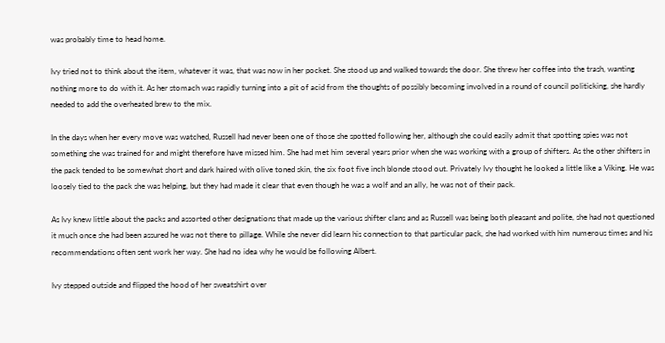was probably time to head home.

Ivy tried not to think about the item, whatever it was, that was now in her pocket. She stood up and walked towards the door. She threw her coffee into the trash, wanting nothing more to do with it. As her stomach was rapidly turning into a pit of acid from the thoughts of possibly becoming involved in a round of council politicking, she hardly needed to add the overheated brew to the mix.

In the days when her every move was watched, Russell had never been one of those she spotted following her, although she could easily admit that spotting spies was not something she was trained for and might therefore have missed him. She had met him several years prior when she was working with a group of shifters. As the other shifters in the pack tended to be somewhat short and dark haired with olive toned skin, the six foot five inch blonde stood out. Privately Ivy thought he looked a little like a Viking. He was loosely tied to the pack she was helping, but they had made it clear that even though he was a wolf and an ally, he was not of their pack.

As Ivy knew little about the packs and assorted other designations that made up the various shifter clans and as Russell was being both pleasant and polite, she had not questioned it much once she had been assured he was not there to pillage. While she never did learn his connection to that particular pack, she had worked with him numerous times and his recommendations often sent work her way. She had no idea why he would be following Albert.

Ivy stepped outside and flipped the hood of her sweatshirt over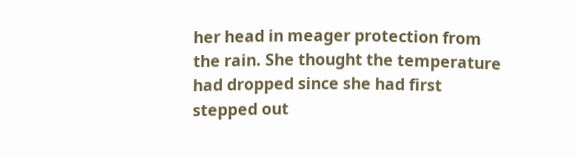her head in meager protection from the rain. She thought the temperature had dropped since she had first stepped out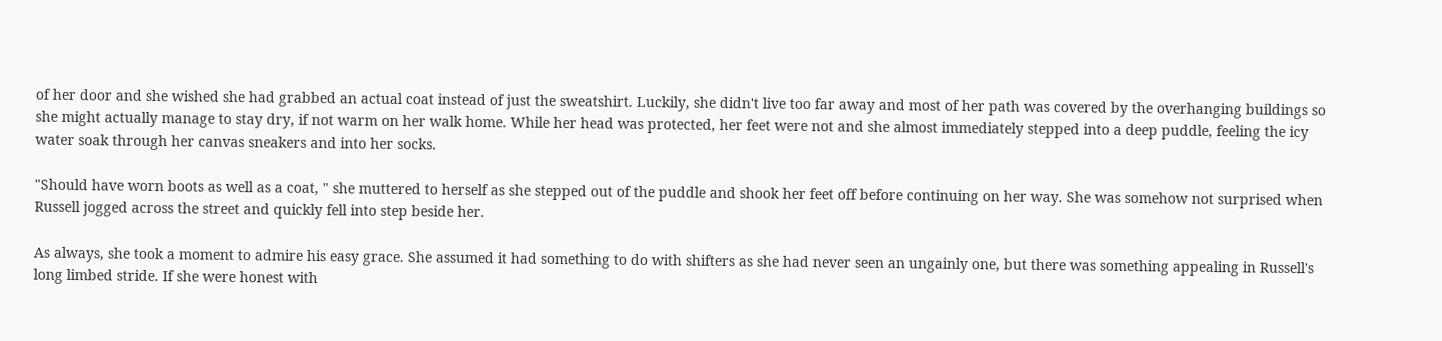of her door and she wished she had grabbed an actual coat instead of just the sweatshirt. Luckily, she didn't live too far away and most of her path was covered by the overhanging buildings so she might actually manage to stay dry, if not warm on her walk home. While her head was protected, her feet were not and she almost immediately stepped into a deep puddle, feeling the icy water soak through her canvas sneakers and into her socks.

"Should have worn boots as well as a coat, " she muttered to herself as she stepped out of the puddle and shook her feet off before continuing on her way. She was somehow not surprised when Russell jogged across the street and quickly fell into step beside her.

As always, she took a moment to admire his easy grace. She assumed it had something to do with shifters as she had never seen an ungainly one, but there was something appealing in Russell's long limbed stride. If she were honest with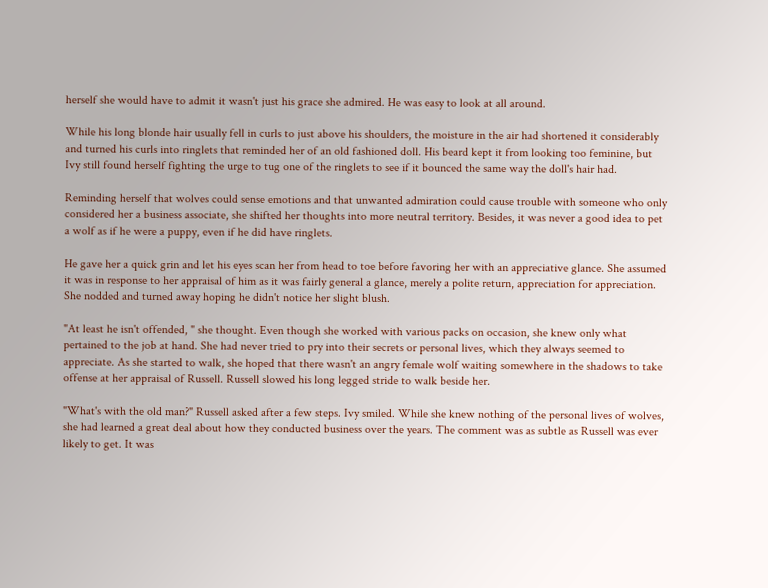herself she would have to admit it wasn't just his grace she admired. He was easy to look at all around.

While his long blonde hair usually fell in curls to just above his shoulders, the moisture in the air had shortened it considerably and turned his curls into ringlets that reminded her of an old fashioned doll. His beard kept it from looking too feminine, but Ivy still found herself fighting the urge to tug one of the ringlets to see if it bounced the same way the doll's hair had.

Reminding herself that wolves could sense emotions and that unwanted admiration could cause trouble with someone who only considered her a business associate, she shifted her thoughts into more neutral territory. Besides, it was never a good idea to pet a wolf as if he were a puppy, even if he did have ringlets.

He gave her a quick grin and let his eyes scan her from head to toe before favoring her with an appreciative glance. She assumed it was in response to her appraisal of him as it was fairly general a glance, merely a polite return, appreciation for appreciation. She nodded and turned away hoping he didn't notice her slight blush.

"At least he isn't offended, " she thought. Even though she worked with various packs on occasion, she knew only what pertained to the job at hand. She had never tried to pry into their secrets or personal lives, which they always seemed to appreciate. As she started to walk, she hoped that there wasn't an angry female wolf waiting somewhere in the shadows to take offense at her appraisal of Russell. Russell slowed his long legged stride to walk beside her.

"What's with the old man?" Russell asked after a few steps. Ivy smiled. While she knew nothing of the personal lives of wolves, she had learned a great deal about how they conducted business over the years. The comment was as subtle as Russell was ever likely to get. It was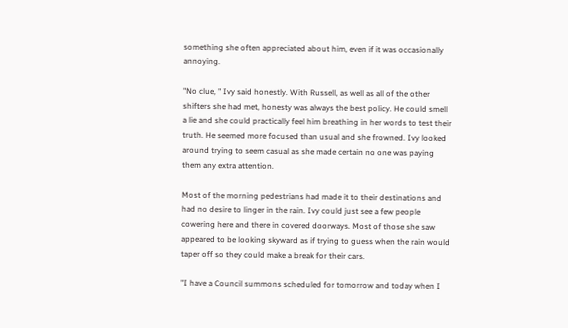something she often appreciated about him, even if it was occasionally annoying.

"No clue, " Ivy said honestly. With Russell, as well as all of the other shifters she had met, honesty was always the best policy. He could smell a lie and she could practically feel him breathing in her words to test their truth. He seemed more focused than usual and she frowned. Ivy looked around trying to seem casual as she made certain no one was paying them any extra attention.

Most of the morning pedestrians had made it to their destinations and had no desire to linger in the rain. Ivy could just see a few people cowering here and there in covered doorways. Most of those she saw appeared to be looking skyward as if trying to guess when the rain would taper off so they could make a break for their cars.

"I have a Council summons scheduled for tomorrow and today when I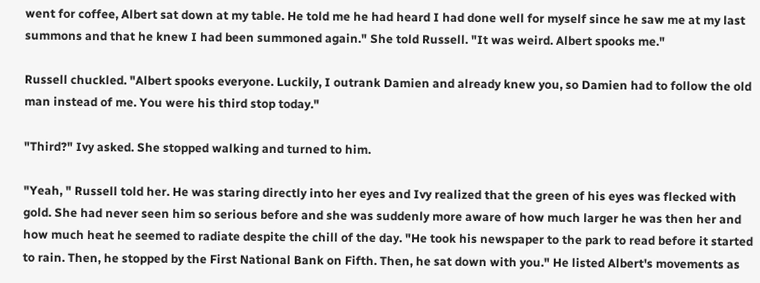went for coffee, Albert sat down at my table. He told me he had heard I had done well for myself since he saw me at my last summons and that he knew I had been summoned again." She told Russell. "It was weird. Albert spooks me."

Russell chuckled. "Albert spooks everyone. Luckily, I outrank Damien and already knew you, so Damien had to follow the old man instead of me. You were his third stop today."

"Third?" Ivy asked. She stopped walking and turned to him.

"Yeah, " Russell told her. He was staring directly into her eyes and Ivy realized that the green of his eyes was flecked with gold. She had never seen him so serious before and she was suddenly more aware of how much larger he was then her and how much heat he seemed to radiate despite the chill of the day. "He took his newspaper to the park to read before it started to rain. Then, he stopped by the First National Bank on Fifth. Then, he sat down with you." He listed Albert's movements as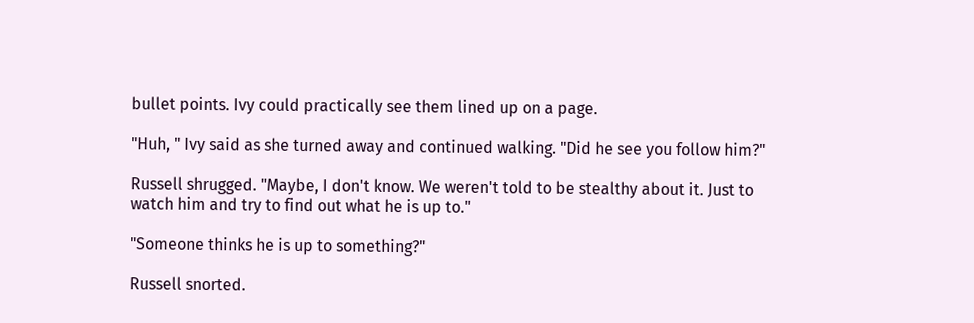bullet points. Ivy could practically see them lined up on a page.

"Huh, " Ivy said as she turned away and continued walking. "Did he see you follow him?"

Russell shrugged. "Maybe, I don't know. We weren't told to be stealthy about it. Just to watch him and try to find out what he is up to."

"Someone thinks he is up to something?"

Russell snorted.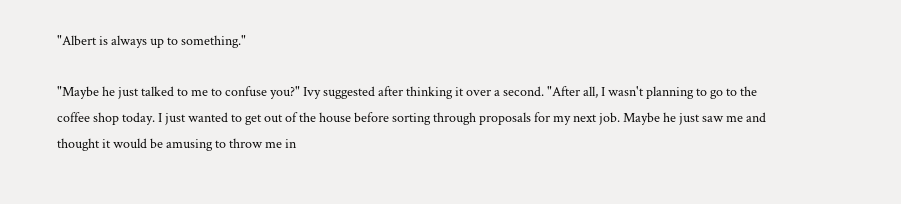"Albert is always up to something."

"Maybe he just talked to me to confuse you?" Ivy suggested after thinking it over a second. "After all, I wasn't planning to go to the coffee shop today. I just wanted to get out of the house before sorting through proposals for my next job. Maybe he just saw me and thought it would be amusing to throw me in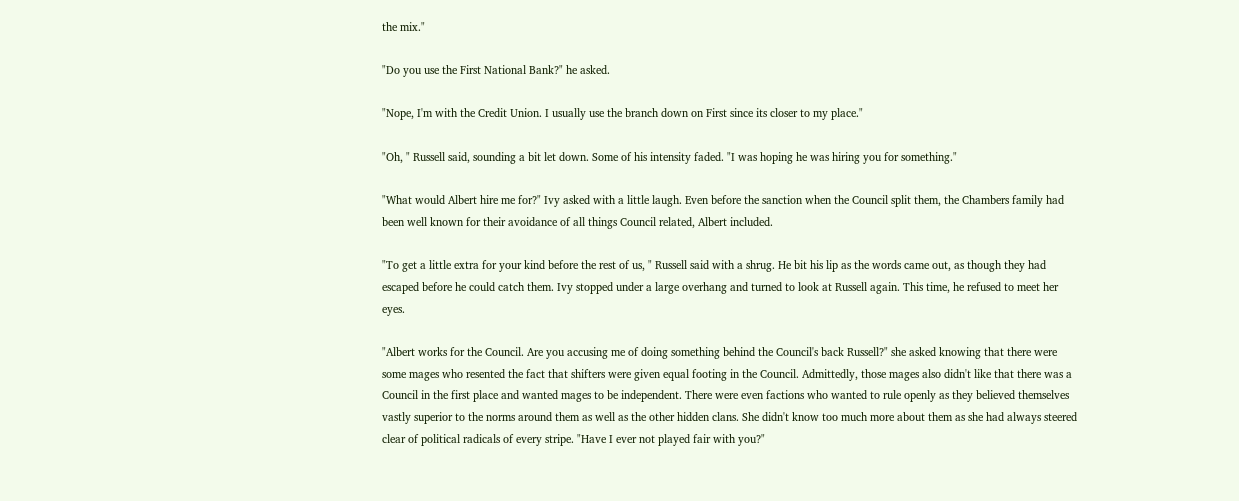the mix."

"Do you use the First National Bank?" he asked.

"Nope, I'm with the Credit Union. I usually use the branch down on First since its closer to my place."

"Oh, " Russell said, sounding a bit let down. Some of his intensity faded. "I was hoping he was hiring you for something."

"What would Albert hire me for?" Ivy asked with a little laugh. Even before the sanction when the Council split them, the Chambers family had been well known for their avoidance of all things Council related, Albert included.

"To get a little extra for your kind before the rest of us, " Russell said with a shrug. He bit his lip as the words came out, as though they had escaped before he could catch them. Ivy stopped under a large overhang and turned to look at Russell again. This time, he refused to meet her eyes.

"Albert works for the Council. Are you accusing me of doing something behind the Council's back Russell?" she asked knowing that there were some mages who resented the fact that shifters were given equal footing in the Council. Admittedly, those mages also didn't like that there was a Council in the first place and wanted mages to be independent. There were even factions who wanted to rule openly as they believed themselves vastly superior to the norms around them as well as the other hidden clans. She didn't know too much more about them as she had always steered clear of political radicals of every stripe. "Have I ever not played fair with you?"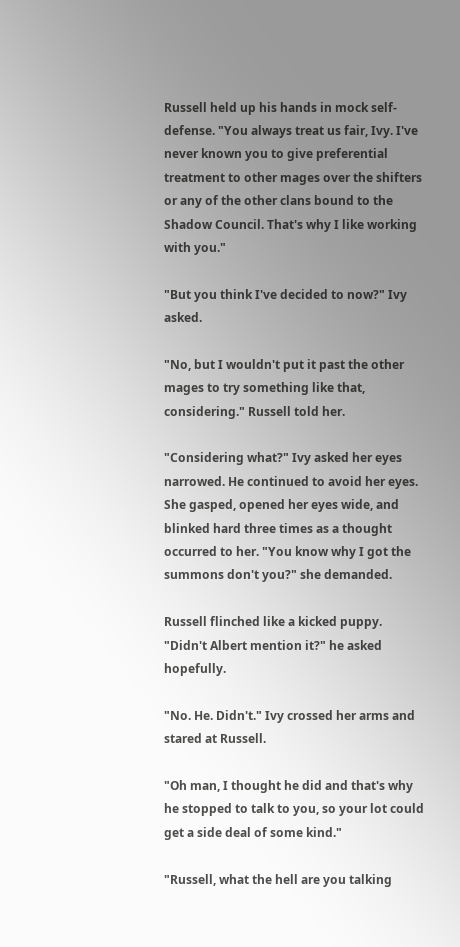Russell held up his hands in mock self-defense. "You always treat us fair, Ivy. I've never known you to give preferential treatment to other mages over the shifters or any of the other clans bound to the Shadow Council. That's why I like working with you."

"But you think I've decided to now?" Ivy asked.

"No, but I wouldn't put it past the other mages to try something like that, considering." Russell told her.

"Considering what?" Ivy asked her eyes narrowed. He continued to avoid her eyes. She gasped, opened her eyes wide, and blinked hard three times as a thought occurred to her. "You know why I got the summons don't you?" she demanded.

Russell flinched like a kicked puppy. "Didn't Albert mention it?" he asked hopefully.

"No. He. Didn't." Ivy crossed her arms and stared at Russell.

"Oh man, I thought he did and that's why he stopped to talk to you, so your lot could get a side deal of some kind."

"Russell, what the hell are you talking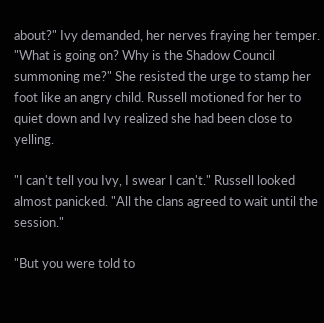about?" Ivy demanded, her nerves fraying her temper. "What is going on? Why is the Shadow Council summoning me?" She resisted the urge to stamp her foot like an angry child. Russell motioned for her to quiet down and Ivy realized she had been close to yelling.

"I can't tell you Ivy, I swear I can't." Russell looked almost panicked. "All the clans agreed to wait until the session."

"But you were told to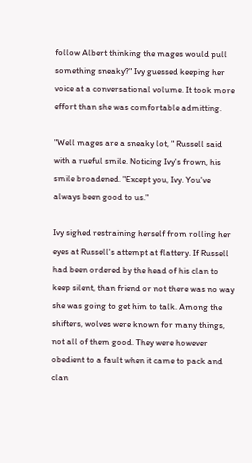follow Albert thinking the mages would pull something sneaky?" Ivy guessed keeping her voice at a conversational volume. It took more effort than she was comfortable admitting.

"Well mages are a sneaky lot, " Russell said with a rueful smile. Noticing Ivy's frown, his smile broadened. "Except you, Ivy. You've always been good to us."

Ivy sighed restraining herself from rolling her eyes at Russell's attempt at flattery. If Russell had been ordered by the head of his clan to keep silent, than friend or not there was no way she was going to get him to talk. Among the shifters, wolves were known for many things, not all of them good. They were however obedient to a fault when it came to pack and clan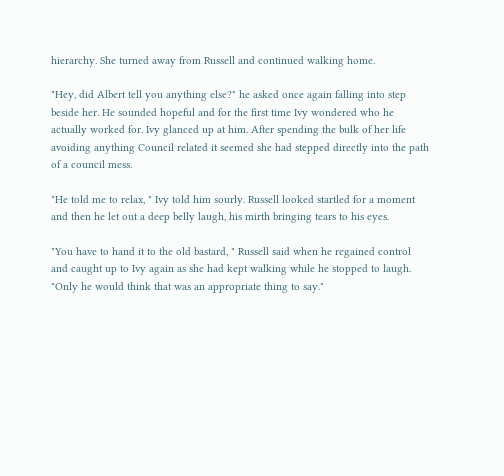hierarchy. She turned away from Russell and continued walking home.

"Hey, did Albert tell you anything else?" he asked once again falling into step beside her. He sounded hopeful and for the first time Ivy wondered who he actually worked for. Ivy glanced up at him. After spending the bulk of her life avoiding anything Council related it seemed she had stepped directly into the path of a council mess.

"He told me to relax, " Ivy told him sourly. Russell looked startled for a moment and then he let out a deep belly laugh, his mirth bringing tears to his eyes.

"You have to hand it to the old bastard, " Russell said when he regained control and caught up to Ivy again as she had kept walking while he stopped to laugh. "Only he would think that was an appropriate thing to say."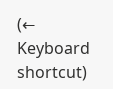(← Keyboard shortcut)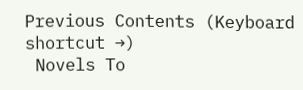Previous Contents (Keyboard shortcut →)
 Novels To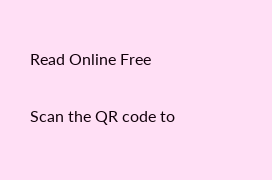Read Online Free

Scan the QR code to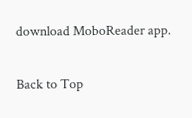download MoboReader app.

Back to Top